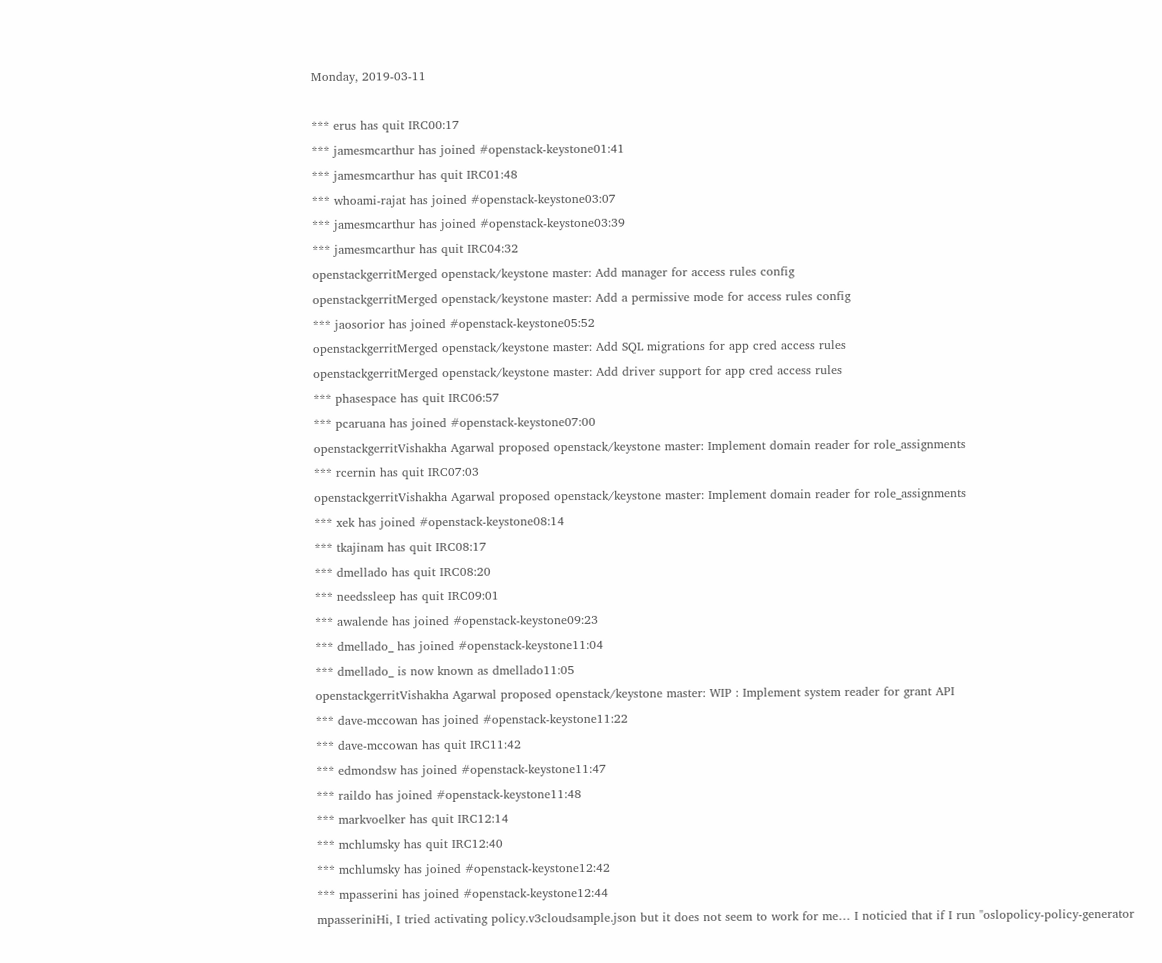Monday, 2019-03-11

*** erus has quit IRC00:17
*** jamesmcarthur has joined #openstack-keystone01:41
*** jamesmcarthur has quit IRC01:48
*** whoami-rajat has joined #openstack-keystone03:07
*** jamesmcarthur has joined #openstack-keystone03:39
*** jamesmcarthur has quit IRC04:32
openstackgerritMerged openstack/keystone master: Add manager for access rules config
openstackgerritMerged openstack/keystone master: Add a permissive mode for access rules config
*** jaosorior has joined #openstack-keystone05:52
openstackgerritMerged openstack/keystone master: Add SQL migrations for app cred access rules
openstackgerritMerged openstack/keystone master: Add driver support for app cred access rules
*** phasespace has quit IRC06:57
*** pcaruana has joined #openstack-keystone07:00
openstackgerritVishakha Agarwal proposed openstack/keystone master: Implement domain reader for role_assignments
*** rcernin has quit IRC07:03
openstackgerritVishakha Agarwal proposed openstack/keystone master: Implement domain reader for role_assignments
*** xek has joined #openstack-keystone08:14
*** tkajinam has quit IRC08:17
*** dmellado has quit IRC08:20
*** needssleep has quit IRC09:01
*** awalende has joined #openstack-keystone09:23
*** dmellado_ has joined #openstack-keystone11:04
*** dmellado_ is now known as dmellado11:05
openstackgerritVishakha Agarwal proposed openstack/keystone master: WIP : Implement system reader for grant API
*** dave-mccowan has joined #openstack-keystone11:22
*** dave-mccowan has quit IRC11:42
*** edmondsw has joined #openstack-keystone11:47
*** raildo has joined #openstack-keystone11:48
*** markvoelker has quit IRC12:14
*** mchlumsky has quit IRC12:40
*** mchlumsky has joined #openstack-keystone12:42
*** mpasserini has joined #openstack-keystone12:44
mpasseriniHi, I tried activating policy.v3cloudsample.json but it does not seem to work for me… I noticied that if I run "oslopolicy-policy-generator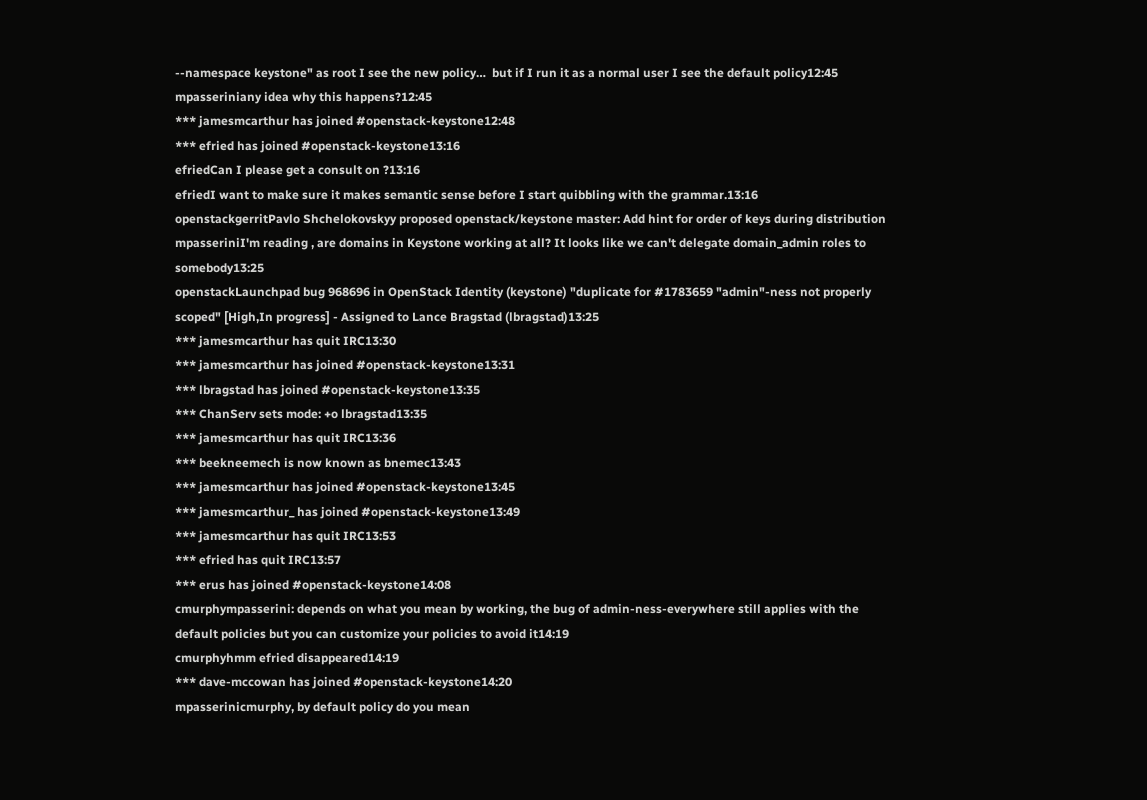--namespace keystone" as root I see the new policy…  but if I run it as a normal user I see the default policy12:45
mpasseriniany idea why this happens?12:45
*** jamesmcarthur has joined #openstack-keystone12:48
*** efried has joined #openstack-keystone13:16
efriedCan I please get a consult on ?13:16
efriedI want to make sure it makes semantic sense before I start quibbling with the grammar.13:16
openstackgerritPavlo Shchelokovskyy proposed openstack/keystone master: Add hint for order of keys during distribution
mpasseriniI'm reading , are domains in Keystone working at all? It looks like we can't delegate domain_admin roles to somebody13:25
openstackLaunchpad bug 968696 in OpenStack Identity (keystone) "duplicate for #1783659 "admin"-ness not properly scoped" [High,In progress] - Assigned to Lance Bragstad (lbragstad)13:25
*** jamesmcarthur has quit IRC13:30
*** jamesmcarthur has joined #openstack-keystone13:31
*** lbragstad has joined #openstack-keystone13:35
*** ChanServ sets mode: +o lbragstad13:35
*** jamesmcarthur has quit IRC13:36
*** beekneemech is now known as bnemec13:43
*** jamesmcarthur has joined #openstack-keystone13:45
*** jamesmcarthur_ has joined #openstack-keystone13:49
*** jamesmcarthur has quit IRC13:53
*** efried has quit IRC13:57
*** erus has joined #openstack-keystone14:08
cmurphympasserini: depends on what you mean by working, the bug of admin-ness-everywhere still applies with the default policies but you can customize your policies to avoid it14:19
cmurphyhmm efried disappeared14:19
*** dave-mccowan has joined #openstack-keystone14:20
mpasserinicmurphy, by default policy do you mean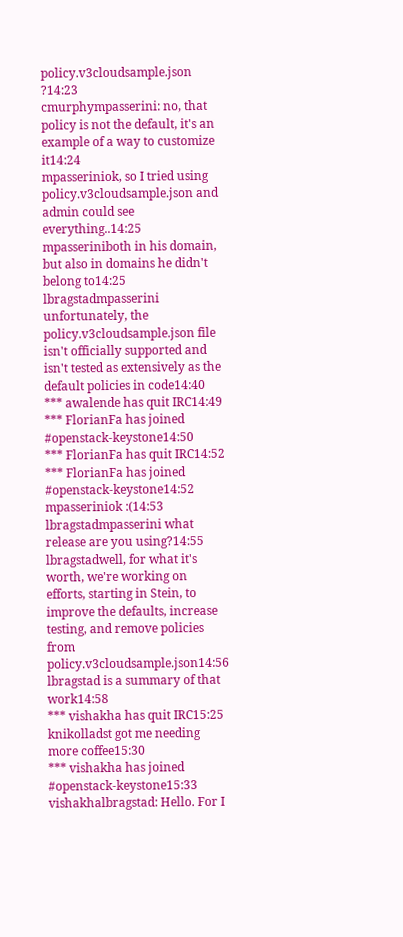policy.v3cloudsample.json ?14:23
cmurphympasserini: no, that policy is not the default, it's an example of a way to customize it14:24
mpasseriniok, so I tried using policy.v3cloudsample.json and admin could see everything..14:25
mpasseriniboth in his domain, but also in domains he didn't belong to14:25
lbragstadmpasserini unfortunately, the policy.v3cloudsample.json file isn't officially supported and isn't tested as extensively as the default policies in code14:40
*** awalende has quit IRC14:49
*** FlorianFa has joined #openstack-keystone14:50
*** FlorianFa has quit IRC14:52
*** FlorianFa has joined #openstack-keystone14:52
mpasseriniok :(14:53
lbragstadmpasserini what release are you using?14:55
lbragstadwell, for what it's worth, we're working on efforts, starting in Stein, to improve the defaults, increase testing, and remove policies from policy.v3cloudsample.json14:56
lbragstad is a summary of that work14:58
*** vishakha has quit IRC15:25
knikolladst got me needing more coffee15:30
*** vishakha has joined #openstack-keystone15:33
vishakhalbragstad: Hello. For I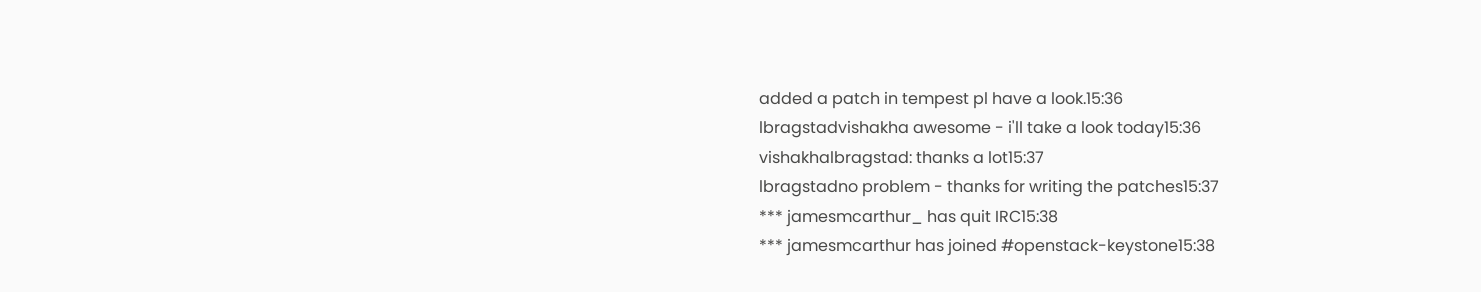added a patch in tempest pl have a look.15:36
lbragstadvishakha awesome - i'll take a look today15:36
vishakhalbragstad: thanks a lot15:37
lbragstadno problem - thanks for writing the patches15:37
*** jamesmcarthur_ has quit IRC15:38
*** jamesmcarthur has joined #openstack-keystone15:38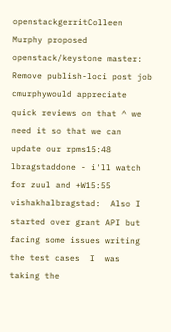openstackgerritColleen Murphy proposed openstack/keystone master: Remove publish-loci post job
cmurphywould appreciate quick reviews on that ^ we need it so that we can update our rpms15:48
lbragstaddone - i'll watch for zuul and +W15:55
vishakhalbragstad:  Also I started over grant API but facing some issues writing the test cases  I  was taking the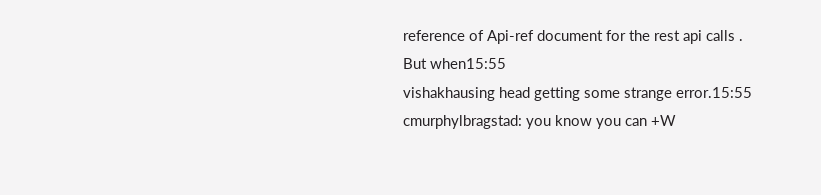reference of Api-ref document for the rest api calls .  But when15:55
vishakhausing head getting some strange error.15:55
cmurphylbragstad: you know you can +W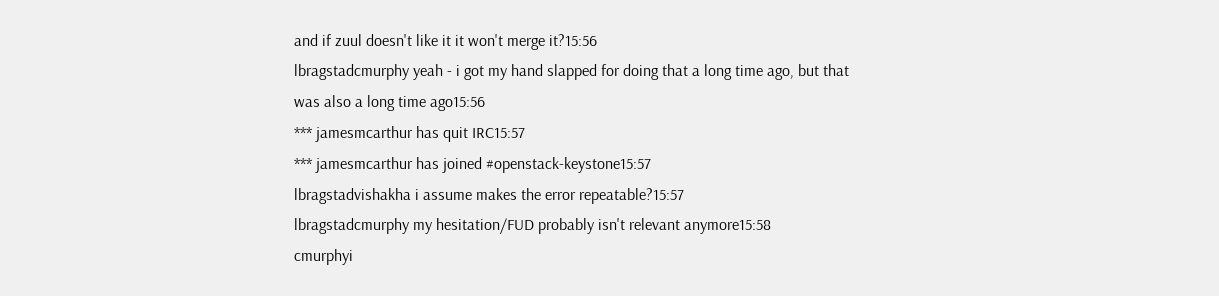and if zuul doesn't like it it won't merge it?15:56
lbragstadcmurphy yeah - i got my hand slapped for doing that a long time ago, but that was also a long time ago15:56
*** jamesmcarthur has quit IRC15:57
*** jamesmcarthur has joined #openstack-keystone15:57
lbragstadvishakha i assume makes the error repeatable?15:57
lbragstadcmurphy my hesitation/FUD probably isn't relevant anymore15:58
cmurphyi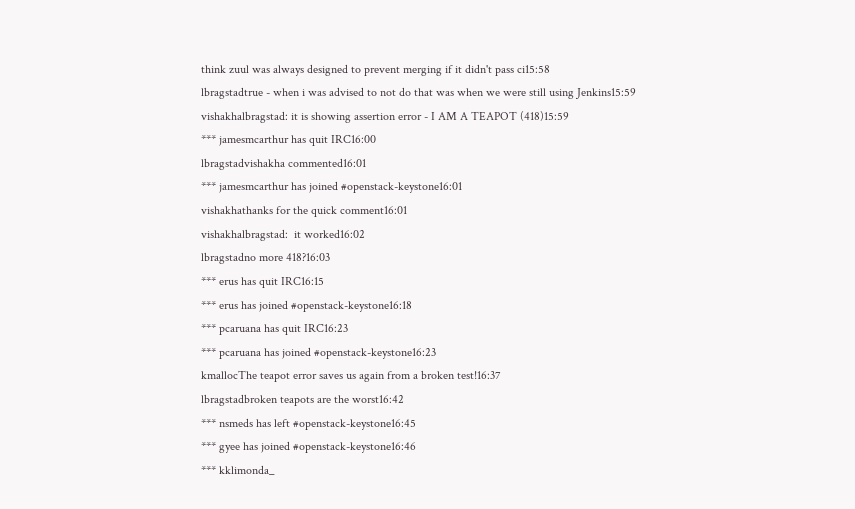think zuul was always designed to prevent merging if it didn't pass ci15:58
lbragstadtrue - when i was advised to not do that was when we were still using Jenkins15:59
vishakhalbragstad: it is showing assertion error - I AM A TEAPOT (418)15:59
*** jamesmcarthur has quit IRC16:00
lbragstadvishakha commented16:01
*** jamesmcarthur has joined #openstack-keystone16:01
vishakhathanks for the quick comment16:01
vishakhalbragstad:  it worked16:02
lbragstadno more 418?16:03
*** erus has quit IRC16:15
*** erus has joined #openstack-keystone16:18
*** pcaruana has quit IRC16:23
*** pcaruana has joined #openstack-keystone16:23
kmallocThe teapot error saves us again from a broken test!16:37
lbragstadbroken teapots are the worst16:42
*** nsmeds has left #openstack-keystone16:45
*** gyee has joined #openstack-keystone16:46
*** kklimonda_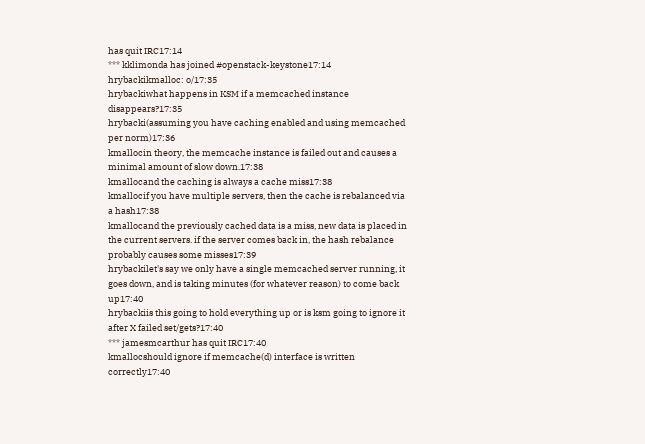has quit IRC17:14
*** kklimonda has joined #openstack-keystone17:14
hrybackikmalloc: o/17:35
hrybackiwhat happens in KSM if a memcached instance disappears?17:35
hrybacki(assuming you have caching enabled and using memcached per norm)17:36
kmallocin theory, the memcache instance is failed out and causes a minimal amount of slow down.17:38
kmallocand the caching is always a cache miss17:38
kmallocif you have multiple servers, then the cache is rebalanced via a hash17:38
kmallocand the previously cached data is a miss, new data is placed in the current servers. if the server comes back in, the hash rebalance probably causes some misses17:39
hrybackilet's say we only have a single memcached server running, it goes down, and is taking minutes (for whatever reason) to come back up17:40
hrybackiis this going to hold everything up or is ksm going to ignore it after X failed set/gets?17:40
*** jamesmcarthur has quit IRC17:40
kmallocshould ignore if memcache(d) interface is written correctly17:40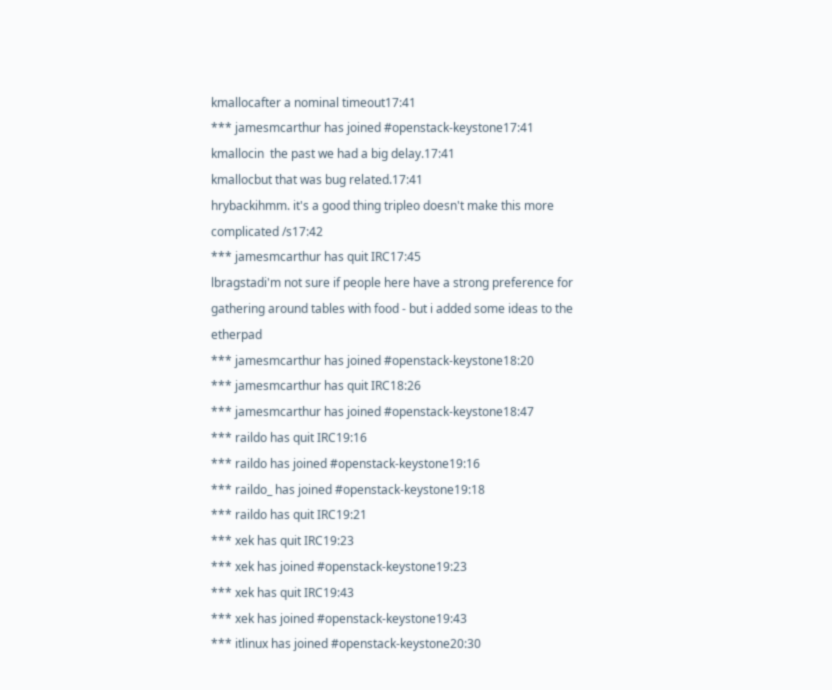kmallocafter a nominal timeout17:41
*** jamesmcarthur has joined #openstack-keystone17:41
kmallocin  the past we had a big delay.17:41
kmallocbut that was bug related.17:41
hrybackihmm. it's a good thing tripleo doesn't make this more complicated /s17:42
*** jamesmcarthur has quit IRC17:45
lbragstadi'm not sure if people here have a strong preference for gathering around tables with food - but i added some ideas to the etherpad
*** jamesmcarthur has joined #openstack-keystone18:20
*** jamesmcarthur has quit IRC18:26
*** jamesmcarthur has joined #openstack-keystone18:47
*** raildo has quit IRC19:16
*** raildo has joined #openstack-keystone19:16
*** raildo_ has joined #openstack-keystone19:18
*** raildo has quit IRC19:21
*** xek has quit IRC19:23
*** xek has joined #openstack-keystone19:23
*** xek has quit IRC19:43
*** xek has joined #openstack-keystone19:43
*** itlinux has joined #openstack-keystone20:30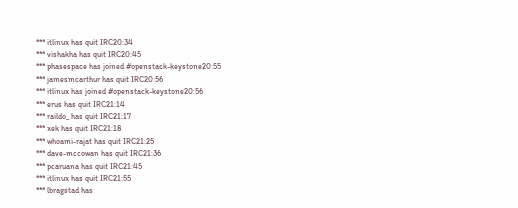*** itlinux has quit IRC20:34
*** vishakha has quit IRC20:45
*** phasespace has joined #openstack-keystone20:55
*** jamesmcarthur has quit IRC20:56
*** itlinux has joined #openstack-keystone20:56
*** erus has quit IRC21:14
*** raildo_ has quit IRC21:17
*** xek has quit IRC21:18
*** whoami-rajat has quit IRC21:25
*** dave-mccowan has quit IRC21:36
*** pcaruana has quit IRC21:45
*** itlinux has quit IRC21:55
*** lbragstad has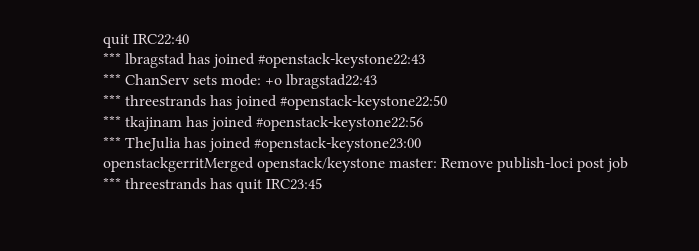quit IRC22:40
*** lbragstad has joined #openstack-keystone22:43
*** ChanServ sets mode: +o lbragstad22:43
*** threestrands has joined #openstack-keystone22:50
*** tkajinam has joined #openstack-keystone22:56
*** TheJulia has joined #openstack-keystone23:00
openstackgerritMerged openstack/keystone master: Remove publish-loci post job
*** threestrands has quit IRC23:45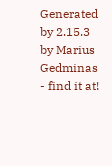Generated by 2.15.3 by Marius Gedminas - find it at!